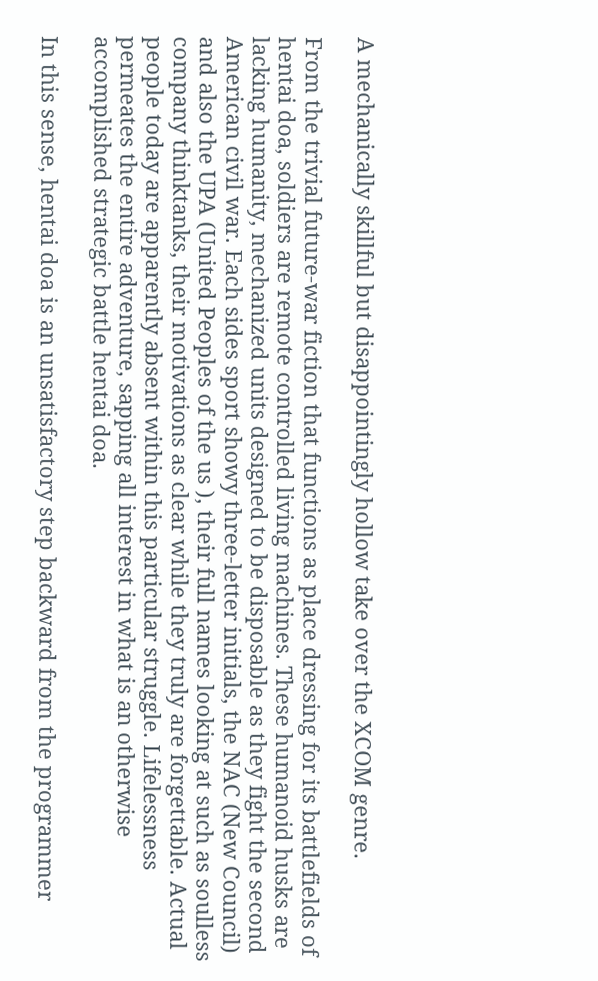A mechanically skillful but disappointingly hollow take over the XCOM genre.

From the trivial future-war fiction that functions as place dressing for its battlefields of hentai doa, soldiers are remote controlled living machines. These humanoid husks are lacking humanity, mechanized units designed to be disposable as they fight the second American civil war. Each sides sport showy three-letter initials, the NAC (New Council) and also the UPA (United Peoples of the us ), their full names looking at such as soulless company thinktanks, their motivations as clear while they truly are forgettable. Actual people today are apparently absent within this particular struggle. Lifelessness permeates the entire adventure, sapping all interest in what is an otherwise accomplished strategic battle hentai doa.

In this sense, hentai doa is an unsatisfactory step backward from the programmer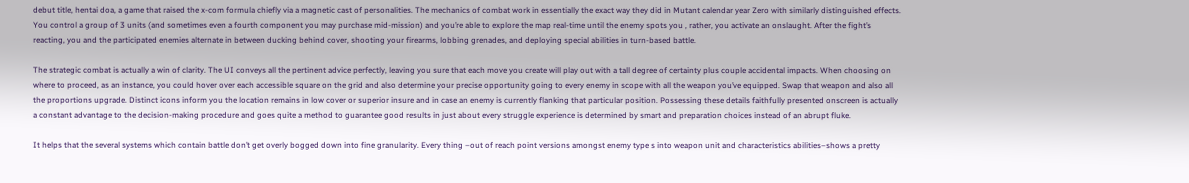debut title, hentai doa, a game that raised the x-com formula chiefly via a magnetic cast of personalities. The mechanics of combat work in essentially the exact way they did in Mutant calendar year Zero with similarly distinguished effects. You control a group of 3 units (and sometimes even a fourth component you may purchase mid-mission) and you’re able to explore the map real-time until the enemy spots you , rather, you activate an onslaught. After the fight’s reacting, you and the participated enemies alternate in between ducking behind cover, shooting your firearms, lobbing grenades, and deploying special abilities in turn-based battle.

The strategic combat is actually a win of clarity. The UI conveys all the pertinent advice perfectly, leaving you sure that each move you create will play out with a tall degree of certainty plus couple accidental impacts. When choosing on where to proceed, as an instance, you could hover over each accessible square on the grid and also determine your precise opportunity going to every enemy in scope with all the weapon you’ve equipped. Swap that weapon and also all the proportions upgrade. Distinct icons inform you the location remains in low cover or superior insure and in case an enemy is currently flanking that particular position. Possessing these details faithfully presented onscreen is actually a constant advantage to the decision-making procedure and goes quite a method to guarantee good results in just about every struggle experience is determined by smart and preparation choices instead of an abrupt fluke.

It helps that the several systems which contain battle don’t get overly bogged down into fine granularity. Every thing –out of reach point versions amongst enemy type s into weapon unit and characteristics abilities–shows a pretty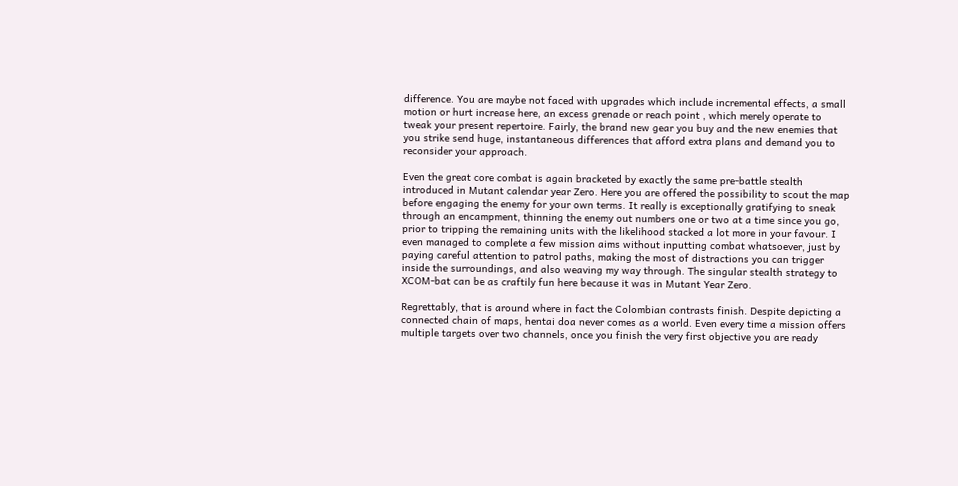difference. You are maybe not faced with upgrades which include incremental effects, a small motion or hurt increase here, an excess grenade or reach point , which merely operate to tweak your present repertoire. Fairly, the brand new gear you buy and the new enemies that you strike send huge, instantaneous differences that afford extra plans and demand you to reconsider your approach.

Even the great core combat is again bracketed by exactly the same pre-battle stealth introduced in Mutant calendar year Zero. Here you are offered the possibility to scout the map before engaging the enemy for your own terms. It really is exceptionally gratifying to sneak through an encampment, thinning the enemy out numbers one or two at a time since you go, prior to tripping the remaining units with the likelihood stacked a lot more in your favour. I even managed to complete a few mission aims without inputting combat whatsoever, just by paying careful attention to patrol paths, making the most of distractions you can trigger inside the surroundings, and also weaving my way through. The singular stealth strategy to XCOM-bat can be as craftily fun here because it was in Mutant Year Zero.

Regrettably, that is around where in fact the Colombian contrasts finish. Despite depicting a connected chain of maps, hentai doa never comes as a world. Even every time a mission offers multiple targets over two channels, once you finish the very first objective you are ready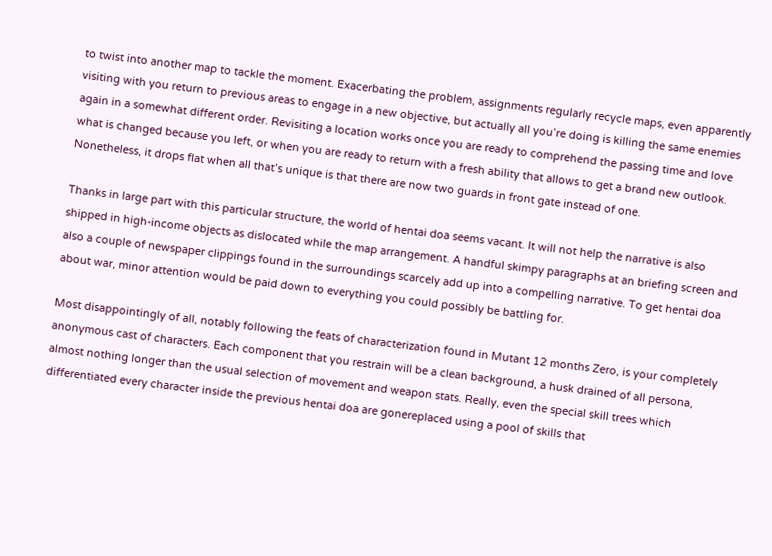to twist into another map to tackle the moment. Exacerbating the problem, assignments regularly recycle maps, even apparently visiting with you return to previous areas to engage in a new objective, but actually all you’re doing is killing the same enemies again in a somewhat different order. Revisiting a location works once you are ready to comprehend the passing time and love what is changed because you left, or when you are ready to return with a fresh ability that allows to get a brand new outlook. Nonetheless, it drops flat when all that’s unique is that there are now two guards in front gate instead of one.

Thanks in large part with this particular structure, the world of hentai doa seems vacant. It will not help the narrative is also shipped in high-income objects as dislocated while the map arrangement. A handful skimpy paragraphs at an briefing screen and also a couple of newspaper clippings found in the surroundings scarcely add up into a compelling narrative. To get hentai doa about war, minor attention would be paid down to everything you could possibly be battling for.

Most disappointingly of all, notably following the feats of characterization found in Mutant 12 months Zero, is your completely anonymous cast of characters. Each component that you restrain will be a clean background, a husk drained of all persona, almost nothing longer than the usual selection of movement and weapon stats. Really, even the special skill trees which differentiated every character inside the previous hentai doa are gonereplaced using a pool of skills that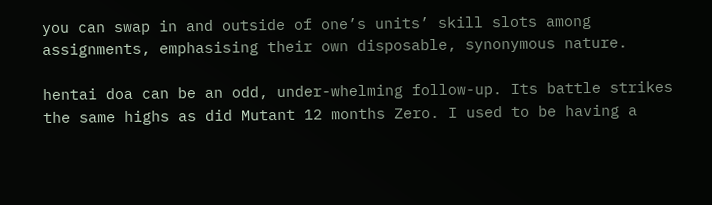you can swap in and outside of one’s units’ skill slots among assignments, emphasising their own disposable, synonymous nature.

hentai doa can be an odd, under-whelming follow-up. Its battle strikes the same highs as did Mutant 12 months Zero. I used to be having a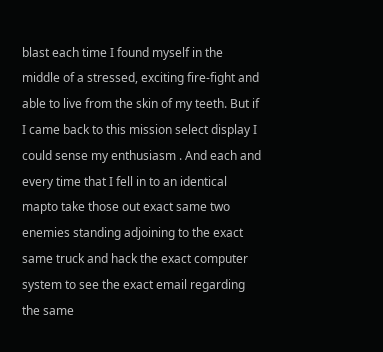blast each time I found myself in the middle of a stressed, exciting fire-fight and able to live from the skin of my teeth. But if I came back to this mission select display I could sense my enthusiasm . And each and every time that I fell in to an identical mapto take those out exact same two enemies standing adjoining to the exact same truck and hack the exact computer system to see the exact email regarding the same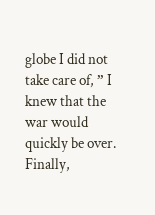globe I did not take care of, ” I knew that the war would quickly be over. Finally,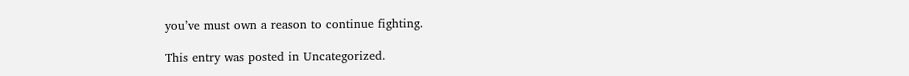you’ve must own a reason to continue fighting.

This entry was posted in Uncategorized.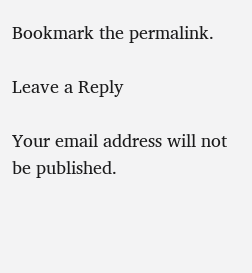Bookmark the permalink.

Leave a Reply

Your email address will not be published.